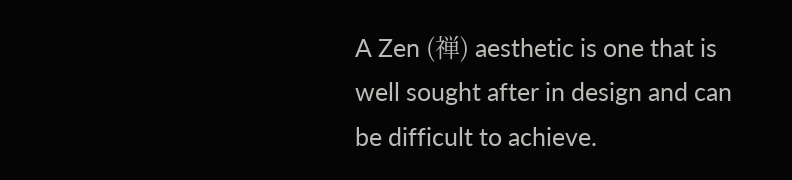A Zen (禅) aesthetic is one that is well sought after in design and can be difficult to achieve.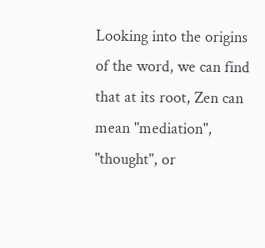Looking into the origins of the word, we can find that at its root, Zen can mean "mediation", "thought", or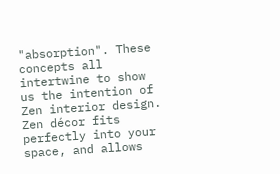"absorption". These concepts all intertwine to show us the intention of Zen interior design.  Zen décor fits perfectly into your space, and allows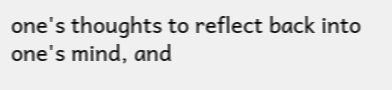one's thoughts to reflect back into one's mind, and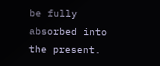be fully absorbed into the present.